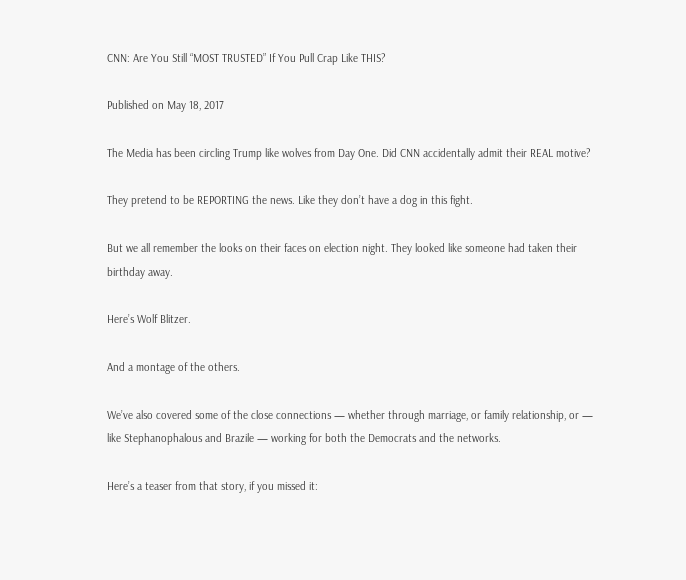CNN: Are You Still “MOST TRUSTED” If You Pull Crap Like THIS?

Published on May 18, 2017

The Media has been circling Trump like wolves from Day One. Did CNN accidentally admit their REAL motive?

They pretend to be REPORTING the news. Like they don’t have a dog in this fight.

But we all remember the looks on their faces on election night. They looked like someone had taken their birthday away.

Here’s Wolf Blitzer.

And a montage of the others.

We’ve also covered some of the close connections — whether through marriage, or family relationship, or — like Stephanophalous and Brazile — working for both the Democrats and the networks.

Here’s a teaser from that story, if you missed it: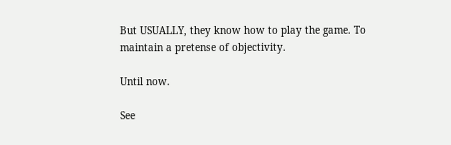But USUALLY, they know how to play the game. To maintain a pretense of objectivity.

Until now.

See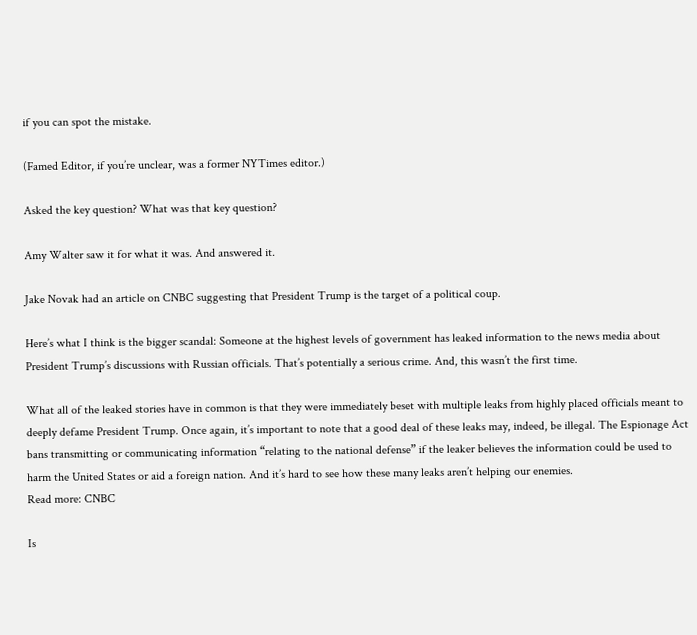if you can spot the mistake.

(Famed Editor, if you’re unclear, was a former NYTimes editor.)

Asked the key question? What was that key question?

Amy Walter saw it for what it was. And answered it.

Jake Novak had an article on CNBC suggesting that President Trump is the target of a political coup.

Here’s what I think is the bigger scandal: Someone at the highest levels of government has leaked information to the news media about President Trump’s discussions with Russian officials. That’s potentially a serious crime. And, this wasn’t the first time.

What all of the leaked stories have in common is that they were immediately beset with multiple leaks from highly placed officials meant to deeply defame President Trump. Once again, it’s important to note that a good deal of these leaks may, indeed, be illegal. The Espionage Act bans transmitting or communicating information “relating to the national defense” if the leaker believes the information could be used to harm the United States or aid a foreign nation. And it’s hard to see how these many leaks aren’t helping our enemies.
Read more: CNBC

Is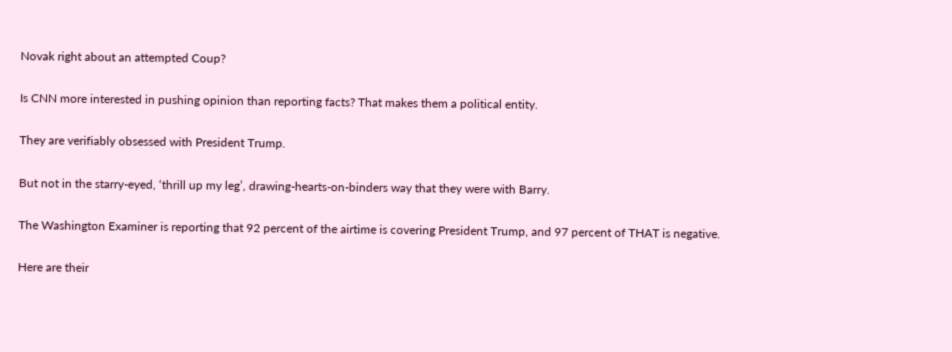Novak right about an attempted Coup?

Is CNN more interested in pushing opinion than reporting facts? That makes them a political entity.

They are verifiably obsessed with President Trump.

But not in the starry-eyed, ‘thrill up my leg’, drawing-hearts-on-binders way that they were with Barry.

The Washington Examiner is reporting that 92 percent of the airtime is covering President Trump, and 97 percent of THAT is negative.

Here are their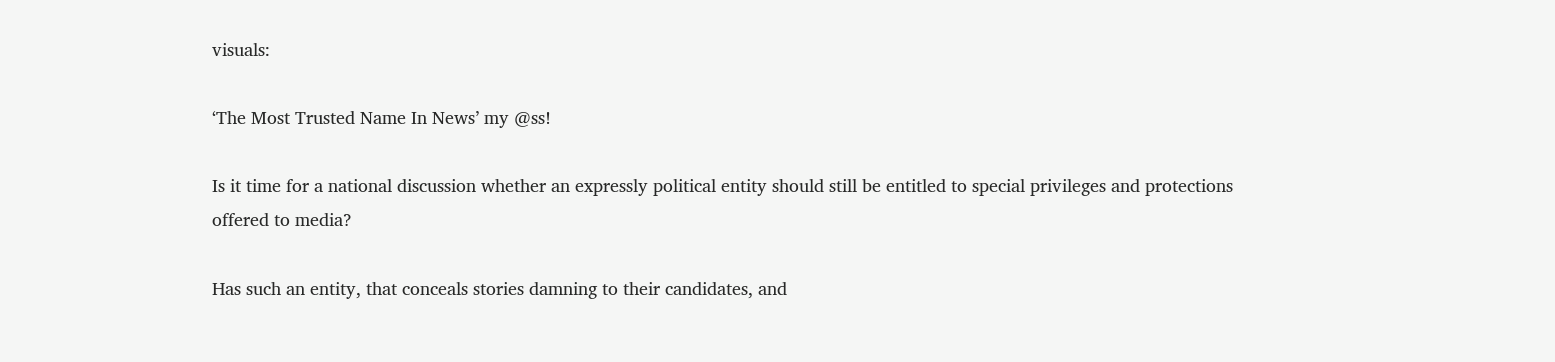visuals:

‘The Most Trusted Name In News’ my @ss!

Is it time for a national discussion whether an expressly political entity should still be entitled to special privileges and protections offered to media?

Has such an entity, that conceals stories damning to their candidates, and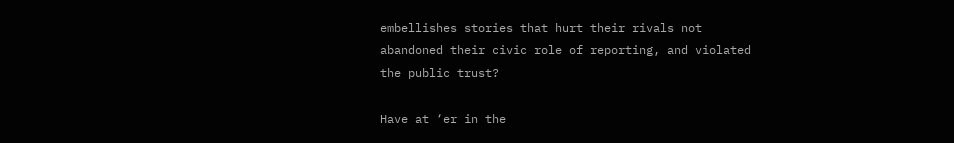embellishes stories that hurt their rivals not abandoned their civic role of reporting, and violated the public trust?

Have at ‘er in the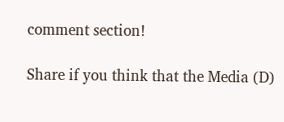comment section!

Share if you think that the Media (D)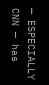— ESPECIALLY CNN — has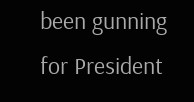been gunning for President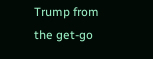Trump from the get-go